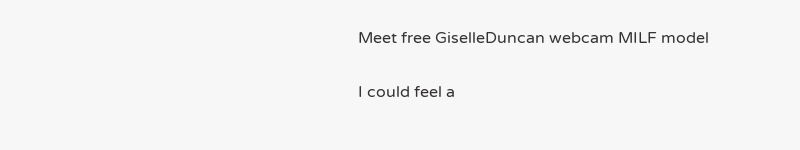Meet free GiselleDuncan webcam MILF model

I could feel a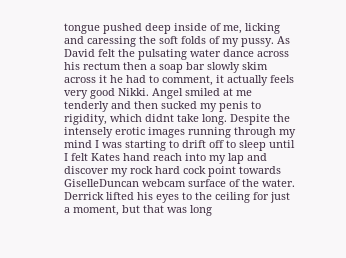tongue pushed deep inside of me, licking and caressing the soft folds of my pussy. As David felt the pulsating water dance across his rectum then a soap bar slowly skim across it he had to comment, it actually feels very good Nikki. Angel smiled at me tenderly and then sucked my penis to rigidity, which didnt take long. Despite the intensely erotic images running through my mind I was starting to drift off to sleep until I felt Kates hand reach into my lap and discover my rock hard cock point towards GiselleDuncan webcam surface of the water. Derrick lifted his eyes to the ceiling for just a moment, but that was long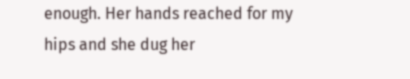enough. Her hands reached for my hips and she dug her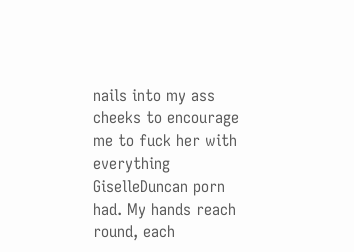nails into my ass cheeks to encourage me to fuck her with everything GiselleDuncan porn had. My hands reach round, each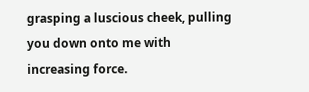grasping a luscious cheek, pulling you down onto me with increasing force.